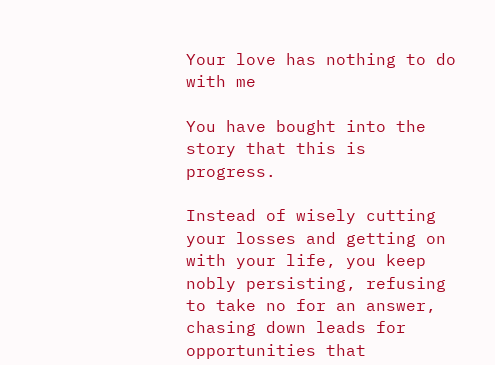Your love has nothing to do with me

You have bought into the story that this is progress.

Instead of wisely cutting your losses and getting on with your life, you keep nobly persisting, refusing to take no for an answer, chasing down leads for opportunities that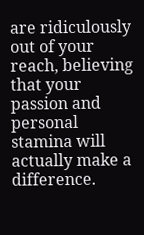are ridiculously out of your reach, believing that your passion and personal stamina will actually make a difference.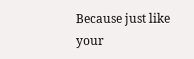Because just like your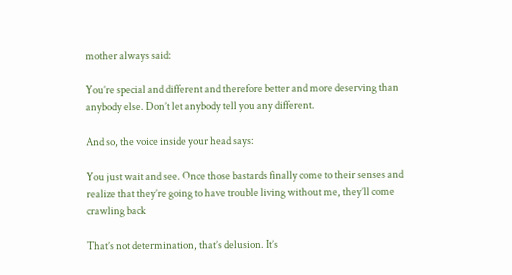mother always said:

You’re special and different and therefore better and more deserving than anybody else. Don’t let anybody tell you any different.

And so, the voice inside your head says:

You just wait and see. Once those bastards finally come to their senses and realize that they’re going to have trouble living without me, they’ll come crawling back

That’s not determination, that’s delusion. It’s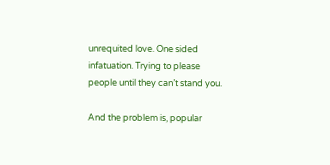unrequited love. One sided infatuation. Trying to please people until they can’t stand you.

And the problem is, popular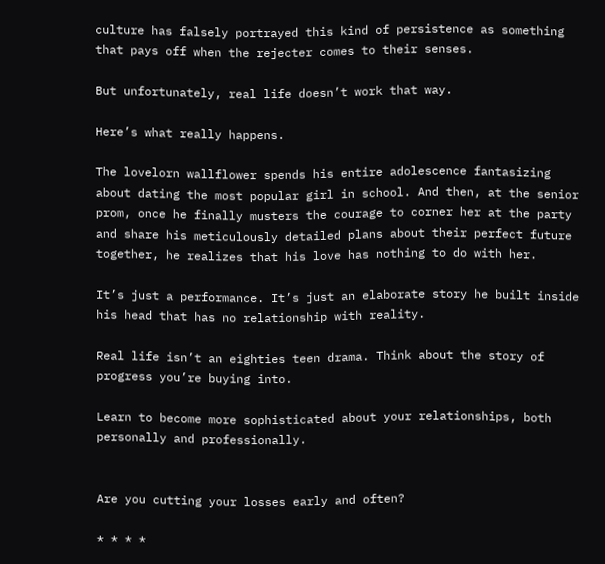culture has falsely portrayed this kind of persistence as something that pays off when the rejecter comes to their senses.

But unfortunately, real life doesn’t work that way.

Here’s what really happens.

The lovelorn wallflower spends his entire adolescence fantasizing about dating the most popular girl in school. And then, at the senior prom, once he finally musters the courage to corner her at the party and share his meticulously detailed plans about their perfect future together, he realizes that his love has nothing to do with her.

It’s just a performance. It’s just an elaborate story he built inside his head that has no relationship with reality.

Real life isn’t an eighties teen drama. Think about the story of progress you’re buying into.

Learn to become more sophisticated about your relationships, both personally and professionally.


Are you cutting your losses early and often?

* * * *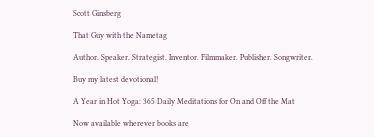Scott Ginsberg

That Guy with the Nametag

Author. Speaker. Strategist. Inventor. Filmmaker. Publisher. Songwriter.

Buy my latest devotional!

A Year in Hot Yoga: 365 Daily Meditations for On and Off the Mat

Now available wherever books are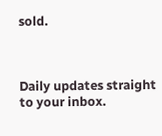sold.



Daily updates straight to your inbox.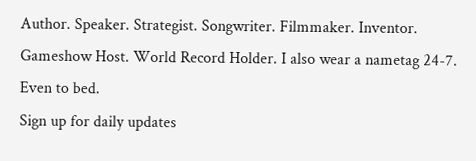Author. Speaker. Strategist. Songwriter. Filmmaker. Inventor. Gameshow Host. World Record Holder. I also wear a nametag 24-7. Even to bed.
Sign up for daily updates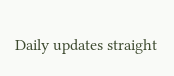Daily updates straight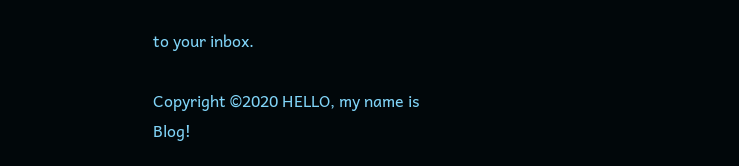to your inbox.

Copyright ©2020 HELLO, my name is Blog!